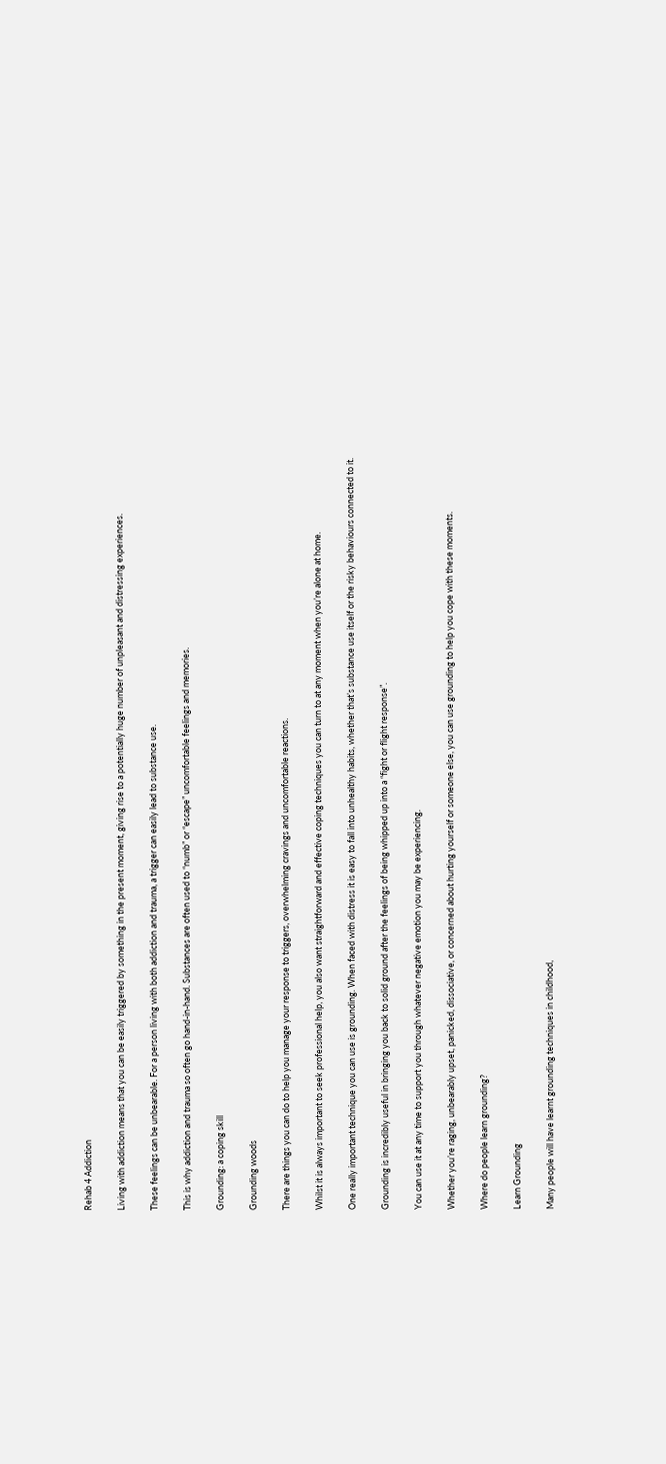Rehab 4 Addiction

Living with addiction means that you can be easily triggered by something in the present moment, giving rise to a potentially huge number of unpleasant and distressing experiences.

These feelings can be unbearable. For a person living with both addiction and trauma, a trigger can easily lead to substance use.

This is why addiction and trauma so often go hand-in-hand. Substances are often used to “numb” or “escape” uncomfortable feelings and memories.

Grounding: a coping skill

Grounding woods

There are things you can do to help you manage your response to triggers, overwhelming cravings and uncomfortable reactions.

Whilst it is always important to seek professional help, you also want straightforward and effective coping techniques you can turn to at any moment when you’re alone at home.

One really important technique you can use is grounding. When faced with distress it is easy to fall into unhealthy habits, whether that’s substance use itself or the risky behaviours connected to it.

Grounding is incredibly useful in bringing you back to solid ground after the feelings of being whipped up into a “fight or flight response”.

You can use it at any time to support you through whatever negative emotion you may be experiencing.

Whether you’re raging, unbearably upset, panicked, dissociative, or concerned about hurting yourself or someone else, you can use grounding to help you cope with these moments.

Where do people learn grounding?

Learn Grounding

Many people will have learnt grounding techniques in childhood,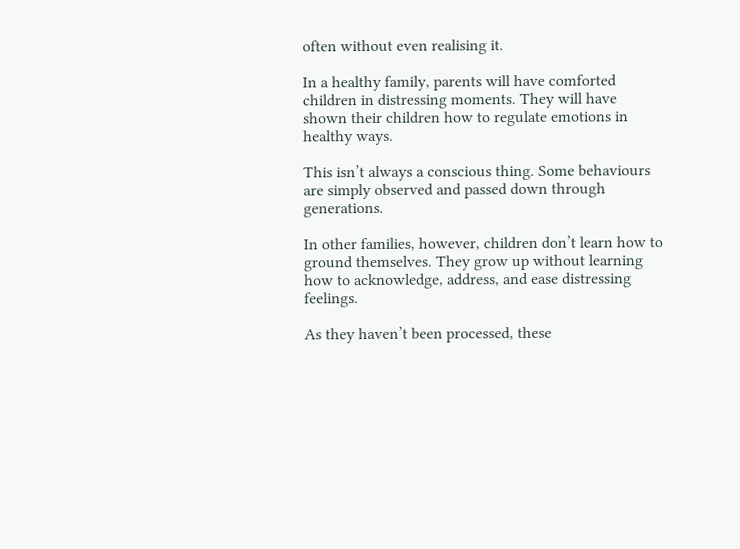often without even realising it.

In a healthy family, parents will have comforted children in distressing moments. They will have shown their children how to regulate emotions in healthy ways.

This isn’t always a conscious thing. Some behaviours are simply observed and passed down through generations.

In other families, however, children don’t learn how to ground themselves. They grow up without learning how to acknowledge, address, and ease distressing feelings.

As they haven’t been processed, these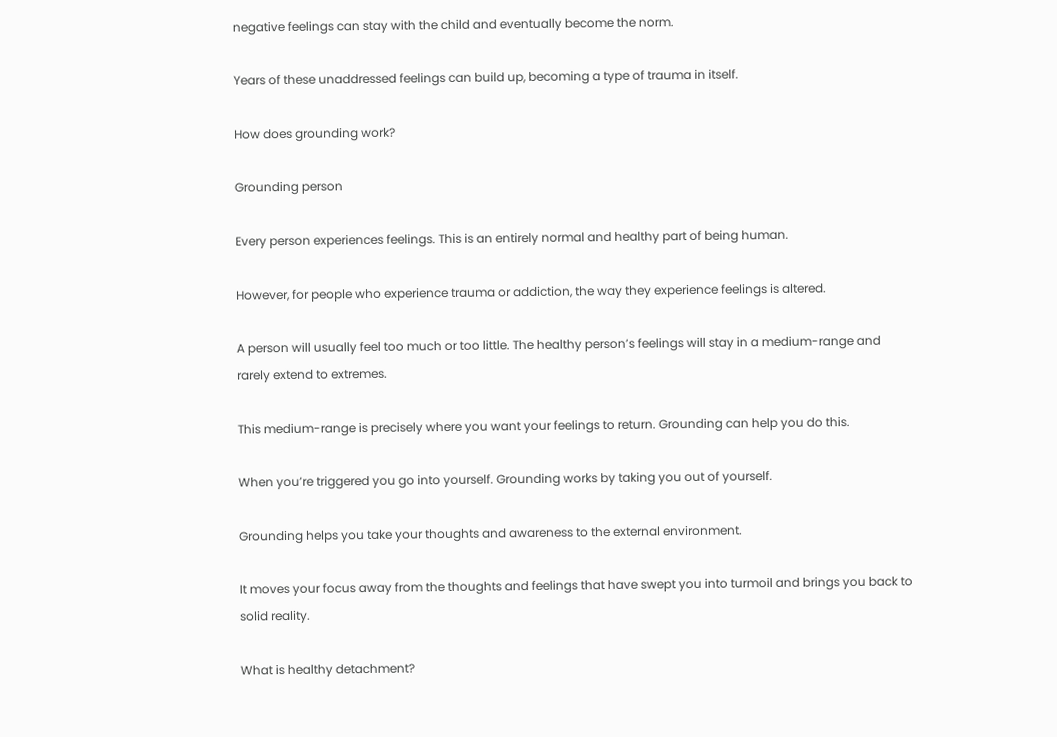negative feelings can stay with the child and eventually become the norm.

Years of these unaddressed feelings can build up, becoming a type of trauma in itself.

How does grounding work?

Grounding person

Every person experiences feelings. This is an entirely normal and healthy part of being human.

However, for people who experience trauma or addiction, the way they experience feelings is altered.

A person will usually feel too much or too little. The healthy person’s feelings will stay in a medium-range and rarely extend to extremes.

This medium-range is precisely where you want your feelings to return. Grounding can help you do this.

When you’re triggered you go into yourself. Grounding works by taking you out of yourself.

Grounding helps you take your thoughts and awareness to the external environment.

It moves your focus away from the thoughts and feelings that have swept you into turmoil and brings you back to solid reality.

What is healthy detachment?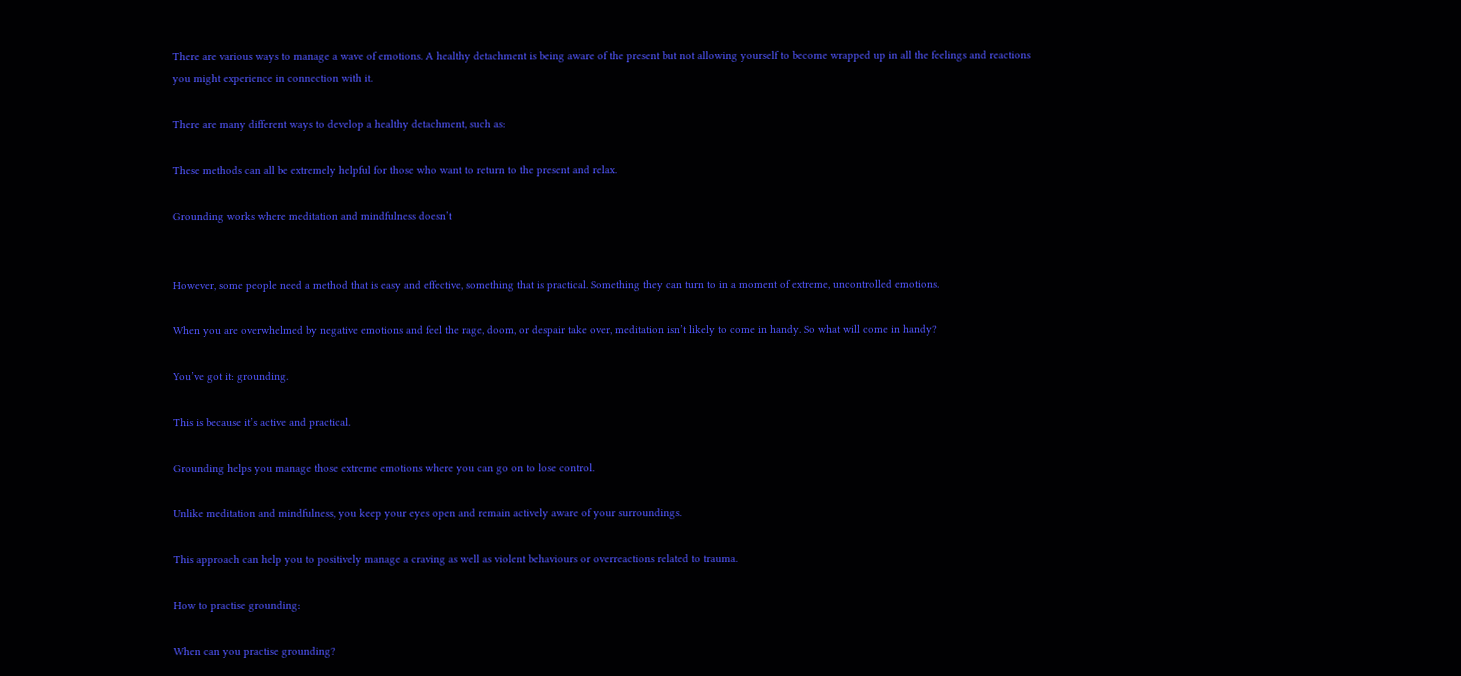There are various ways to manage a wave of emotions. A healthy detachment is being aware of the present but not allowing yourself to become wrapped up in all the feelings and reactions you might experience in connection with it.

There are many different ways to develop a healthy detachment, such as:

These methods can all be extremely helpful for those who want to return to the present and relax.

Grounding works where meditation and mindfulness doesn’t


However, some people need a method that is easy and effective, something that is practical. Something they can turn to in a moment of extreme, uncontrolled emotions.

When you are overwhelmed by negative emotions and feel the rage, doom, or despair take over, meditation isn’t likely to come in handy. So what will come in handy?

You’ve got it: grounding.

This is because it’s active and practical.

Grounding helps you manage those extreme emotions where you can go on to lose control.

Unlike meditation and mindfulness, you keep your eyes open and remain actively aware of your surroundings.

This approach can help you to positively manage a craving as well as violent behaviours or overreactions related to trauma.

How to practise grounding:

When can you practise grounding?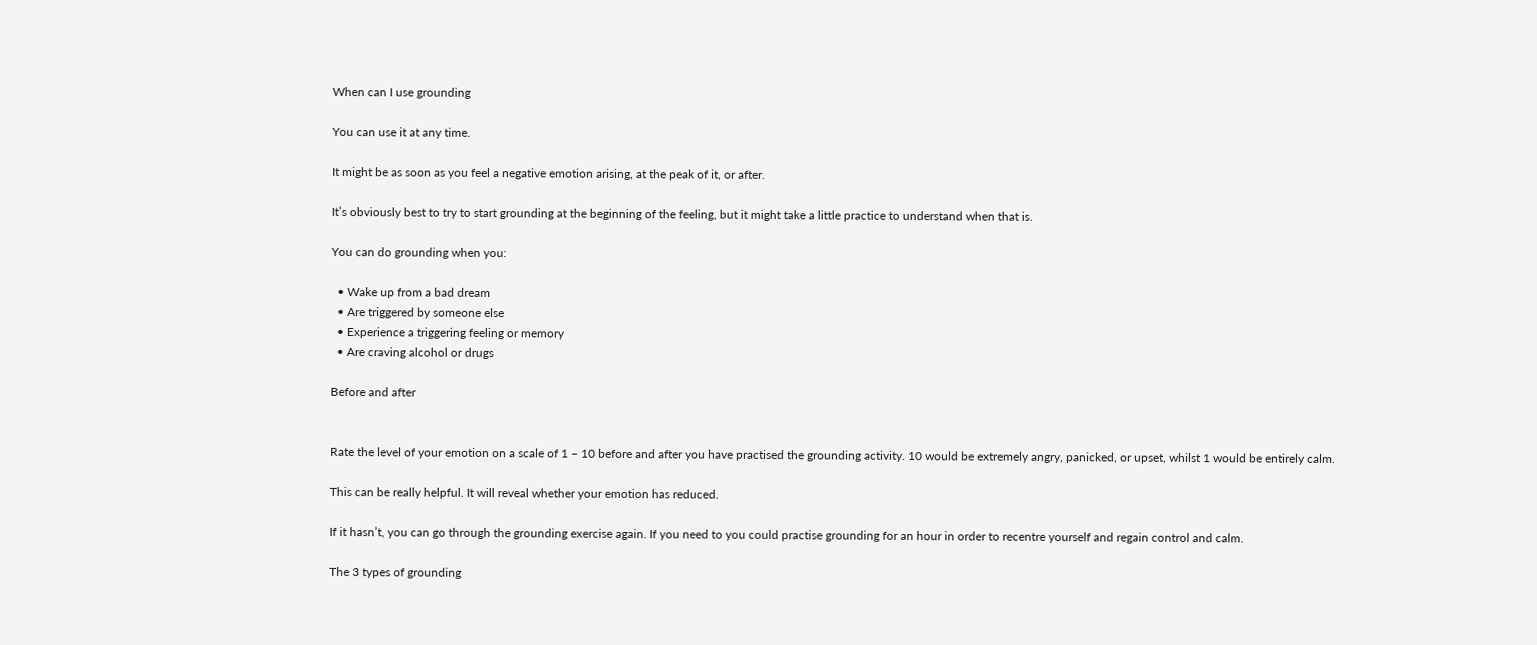When can I use grounding

You can use it at any time.

It might be as soon as you feel a negative emotion arising, at the peak of it, or after.

It’s obviously best to try to start grounding at the beginning of the feeling, but it might take a little practice to understand when that is.

You can do grounding when you:

  • Wake up from a bad dream
  • Are triggered by someone else
  • Experience a triggering feeling or memory
  • Are craving alcohol or drugs

Before and after


Rate the level of your emotion on a scale of 1 – 10 before and after you have practised the grounding activity. 10 would be extremely angry, panicked, or upset, whilst 1 would be entirely calm.

This can be really helpful. It will reveal whether your emotion has reduced.

If it hasn’t, you can go through the grounding exercise again. If you need to you could practise grounding for an hour in order to recentre yourself and regain control and calm.

The 3 types of grounding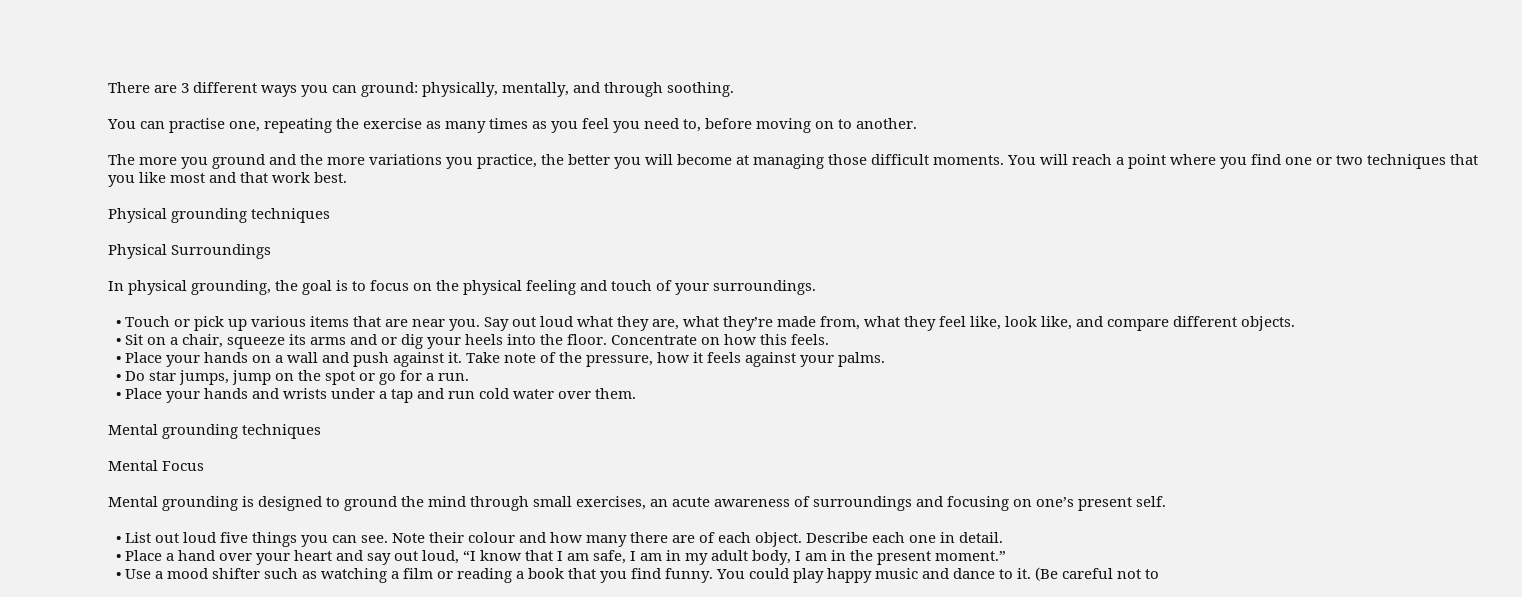There are 3 different ways you can ground: physically, mentally, and through soothing.

You can practise one, repeating the exercise as many times as you feel you need to, before moving on to another.

The more you ground and the more variations you practice, the better you will become at managing those difficult moments. You will reach a point where you find one or two techniques that you like most and that work best.

Physical grounding techniques

Physical Surroundings

In physical grounding, the goal is to focus on the physical feeling and touch of your surroundings.

  • Touch or pick up various items that are near you. Say out loud what they are, what they’re made from, what they feel like, look like, and compare different objects.
  • Sit on a chair, squeeze its arms and or dig your heels into the floor. Concentrate on how this feels.
  • Place your hands on a wall and push against it. Take note of the pressure, how it feels against your palms.
  • Do star jumps, jump on the spot or go for a run.
  • Place your hands and wrists under a tap and run cold water over them.

Mental grounding techniques

Mental Focus

Mental grounding is designed to ground the mind through small exercises, an acute awareness of surroundings and focusing on one’s present self.

  • List out loud five things you can see. Note their colour and how many there are of each object. Describe each one in detail.
  • Place a hand over your heart and say out loud, “I know that I am safe, I am in my adult body, I am in the present moment.”
  • Use a mood shifter such as watching a film or reading a book that you find funny. You could play happy music and dance to it. (Be careful not to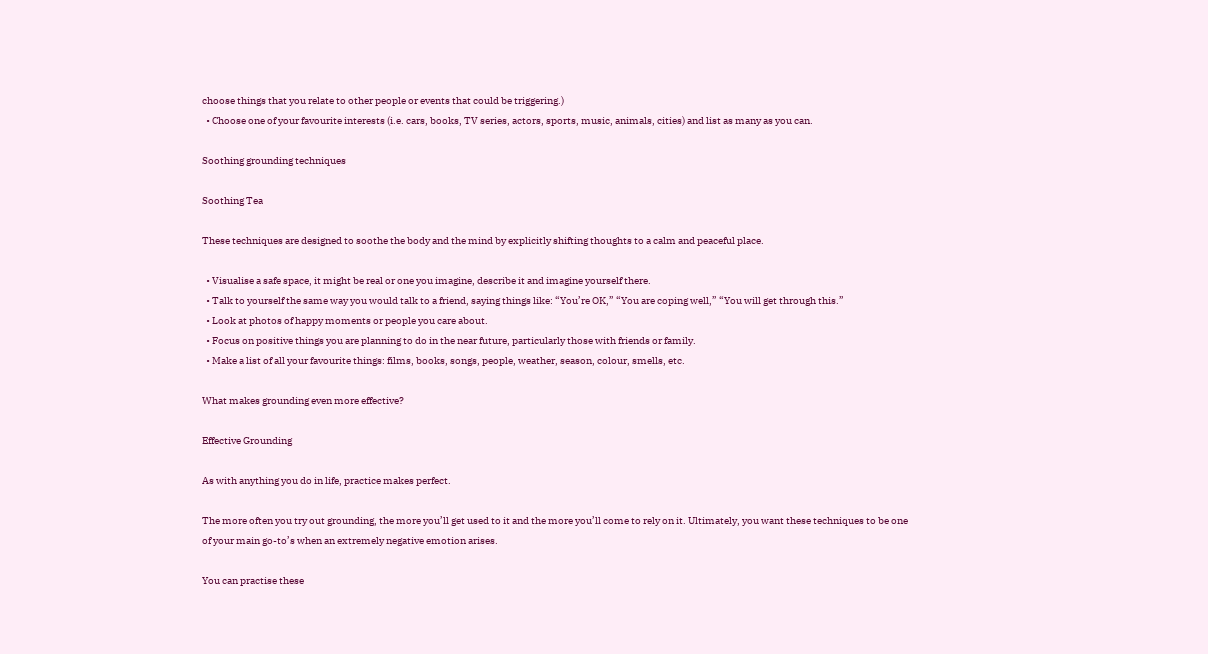choose things that you relate to other people or events that could be triggering.)
  • Choose one of your favourite interests (i.e. cars, books, TV series, actors, sports, music, animals, cities) and list as many as you can.

Soothing grounding techniques

Soothing Tea

These techniques are designed to soothe the body and the mind by explicitly shifting thoughts to a calm and peaceful place.

  • Visualise a safe space, it might be real or one you imagine, describe it and imagine yourself there.
  • Talk to yourself the same way you would talk to a friend, saying things like: “You’re OK,” “You are coping well,” “You will get through this.”
  • Look at photos of happy moments or people you care about.
  • Focus on positive things you are planning to do in the near future, particularly those with friends or family.
  • Make a list of all your favourite things: films, books, songs, people, weather, season, colour, smells, etc.

What makes grounding even more effective?

Effective Grounding

As with anything you do in life, practice makes perfect.

The more often you try out grounding, the more you’ll get used to it and the more you’ll come to rely on it. Ultimately, you want these techniques to be one of your main go-to’s when an extremely negative emotion arises.

You can practise these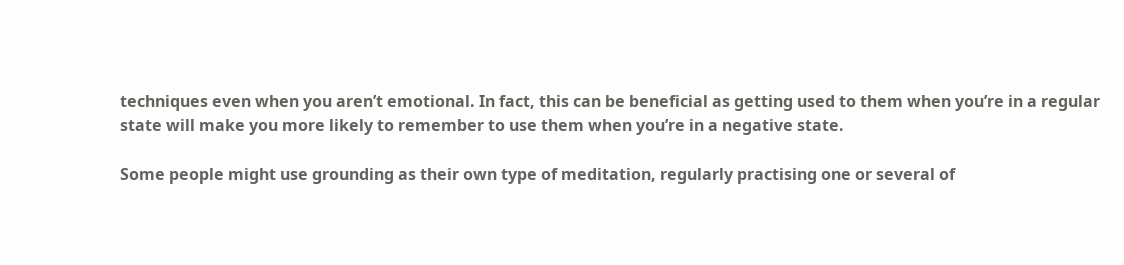techniques even when you aren’t emotional. In fact, this can be beneficial as getting used to them when you’re in a regular state will make you more likely to remember to use them when you’re in a negative state.

Some people might use grounding as their own type of meditation, regularly practising one or several of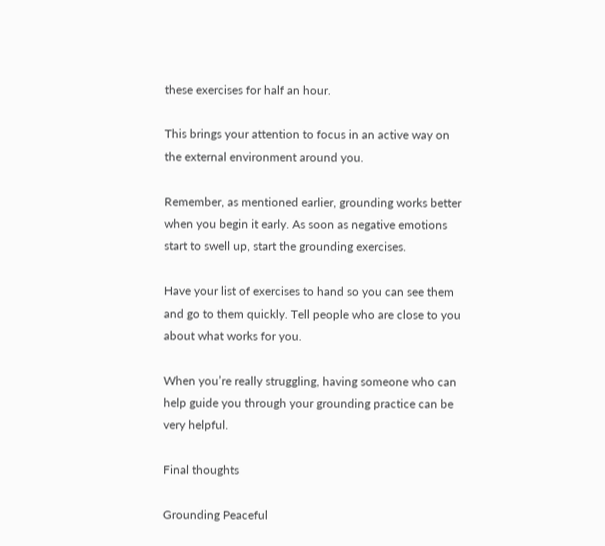these exercises for half an hour.

This brings your attention to focus in an active way on the external environment around you.

Remember, as mentioned earlier, grounding works better when you begin it early. As soon as negative emotions start to swell up, start the grounding exercises.

Have your list of exercises to hand so you can see them and go to them quickly. Tell people who are close to you about what works for you.

When you’re really struggling, having someone who can help guide you through your grounding practice can be very helpful.

Final thoughts

Grounding Peaceful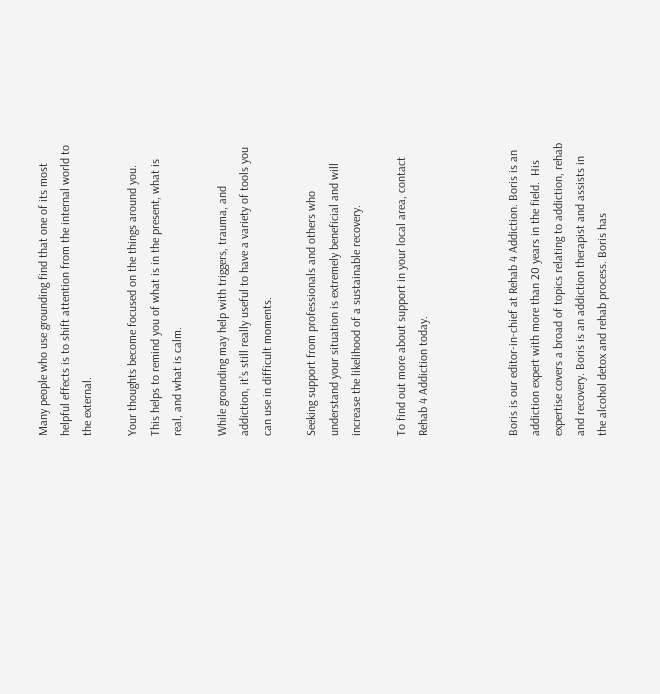Many people who use grounding find that one of its most helpful effects is to shift attention from the internal world to the external.

Your thoughts become focused on the things around you. This helps to remind you of what is in the present, what is real, and what is calm.

While grounding may help with triggers, trauma, and addiction, it’s still really useful to have a variety of tools you can use in difficult moments.

Seeking support from professionals and others who understand your situation is extremely beneficial and will increase the likelihood of a sustainable recovery.

To find out more about support in your local area, contact Rehab 4 Addiction today.



Boris is our editor-in-chief at Rehab 4 Addiction. Boris is an addiction expert with more than 20 years in the field.  His expertise covers a broad of topics relating to addiction, rehab and recovery. Boris is an addiction therapist and assists in the alcohol detox and rehab process. Boris has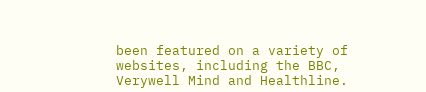been featured on a variety of websites, including the BBC, Verywell Mind and Healthline.